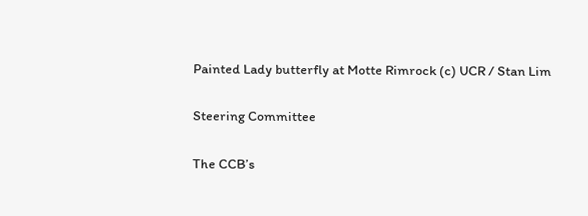Painted Lady butterfly at Motte Rimrock (c) UCR / Stan Lim

Steering Committee

The CCB’s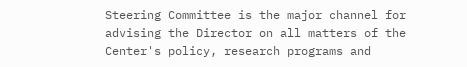Steering Committee is the major channel for advising the Director on all matters of the Center's policy, research programs and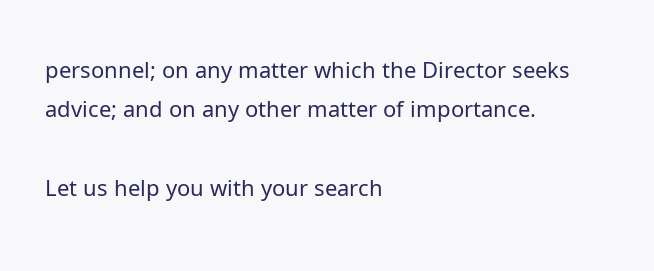personnel; on any matter which the Director seeks advice; and on any other matter of importance.

Let us help you with your search